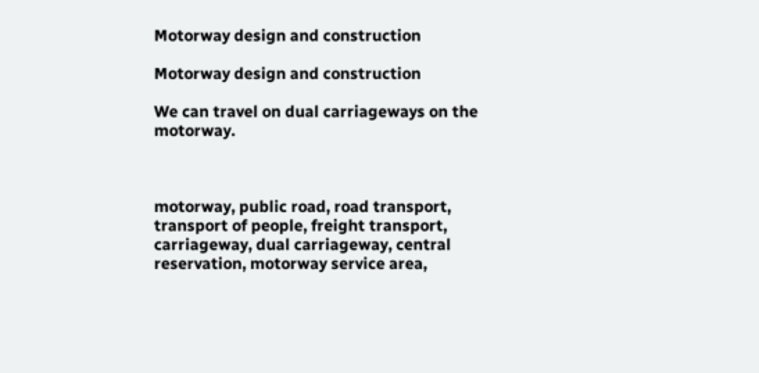Motorway design and construction

Motorway design and construction

We can travel on dual carriageways on the motorway.



motorway, public road, road transport, transport of people, freight transport, carriageway, dual carriageway, central reservation, motorway service area,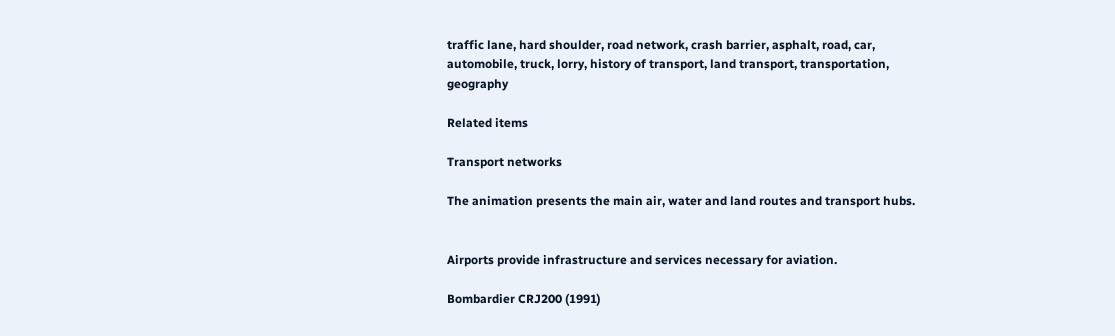traffic lane, hard shoulder, road network, crash barrier, asphalt, road, car, automobile, truck, lorry, history of transport, land transport, transportation, geography

Related items

Transport networks

The animation presents the main air, water and land routes and transport hubs.


Airports provide infrastructure and services necessary for aviation.

Bombardier CRJ200 (1991)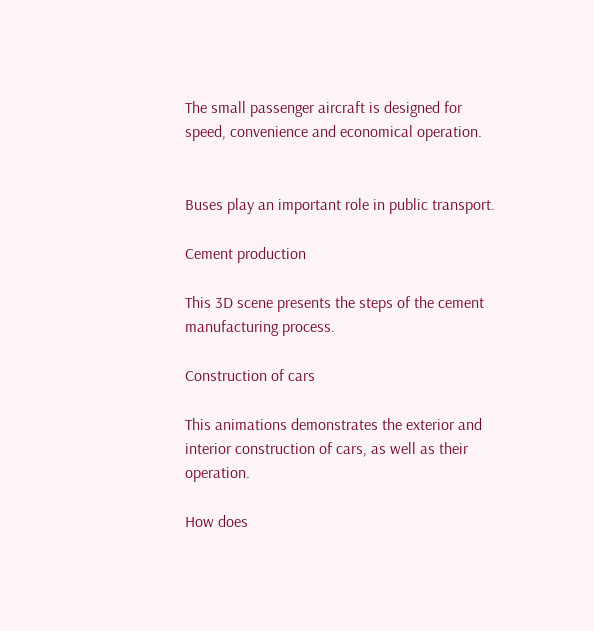The small passenger aircraft is designed for speed, convenience and economical operation.


Buses play an important role in public transport.

Cement production

This 3D scene presents the steps of the cement manufacturing process.

Construction of cars

This animations demonstrates the exterior and interior construction of cars, as well as their operation.

How does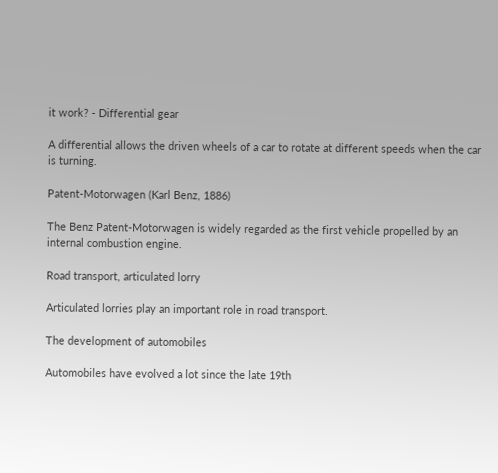it work? - Differential gear

A differential allows the driven wheels of a car to rotate at different speeds when the car is turning.

Patent-Motorwagen (Karl Benz, 1886)

The Benz Patent-Motorwagen is widely regarded as the first vehicle propelled by an internal combustion engine.

Road transport, articulated lorry

Articulated lorries play an important role in road transport.

The development of automobiles

Automobiles have evolved a lot since the late 19th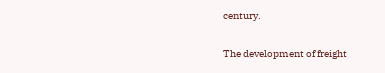century.

The development of freight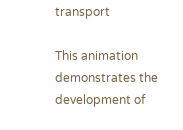transport

This animation demonstrates the development of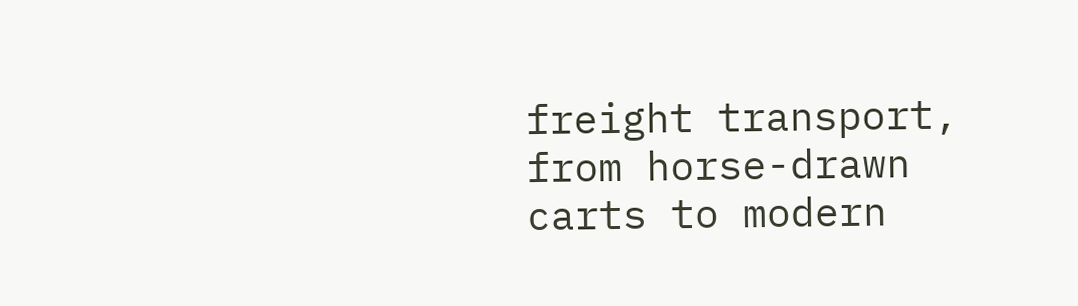freight transport, from horse-drawn carts to modern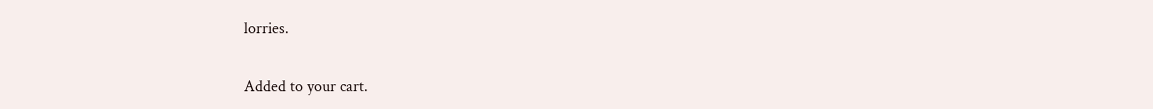lorries.

Added to your cart.